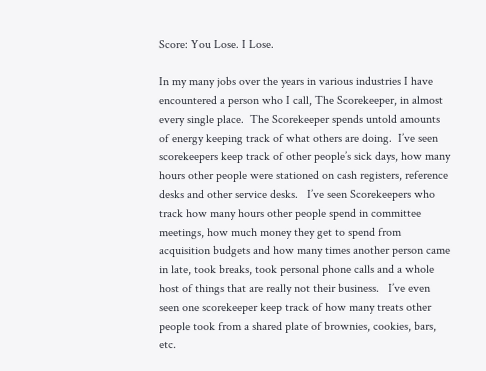Score: You Lose. I Lose.

In my many jobs over the years in various industries I have encountered a person who I call, The Scorekeeper, in almost every single place.  The Scorekeeper spends untold amounts of energy keeping track of what others are doing.  I’ve seen scorekeepers keep track of other people’s sick days, how many hours other people were stationed on cash registers, reference desks and other service desks.   I’ve seen Scorekeepers who track how many hours other people spend in committee meetings, how much money they get to spend from acquisition budgets and how many times another person came in late, took breaks, took personal phone calls and a whole host of things that are really not their business.   I’ve even seen one scorekeeper keep track of how many treats other people took from a shared plate of brownies, cookies, bars, etc.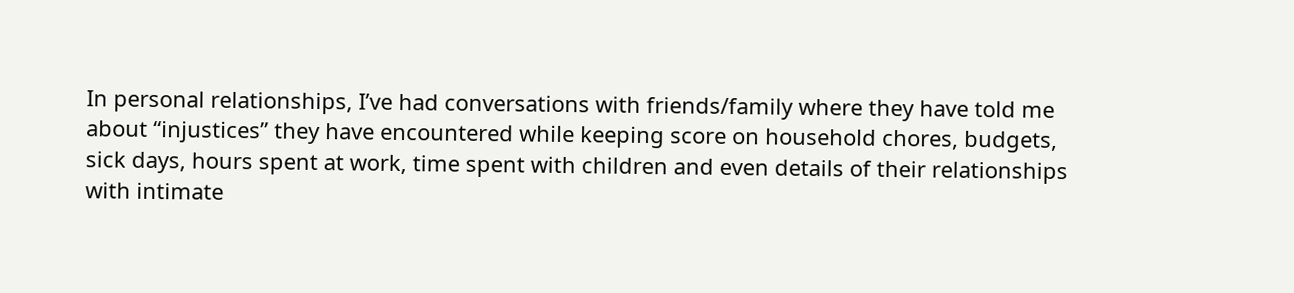In personal relationships, I’ve had conversations with friends/family where they have told me about “injustices” they have encountered while keeping score on household chores, budgets, sick days, hours spent at work, time spent with children and even details of their relationships with intimate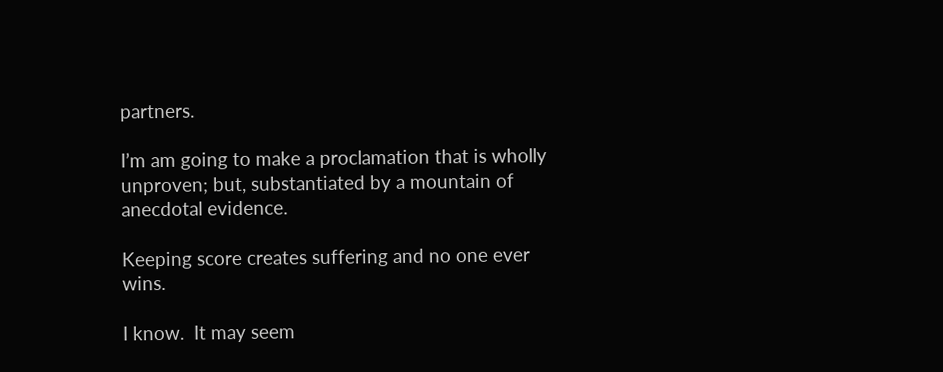partners.

I’m am going to make a proclamation that is wholly unproven; but, substantiated by a mountain of anecdotal evidence.

Keeping score creates suffering and no one ever wins.

I know.  It may seem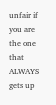unfair if you are the one that ALWAYS gets up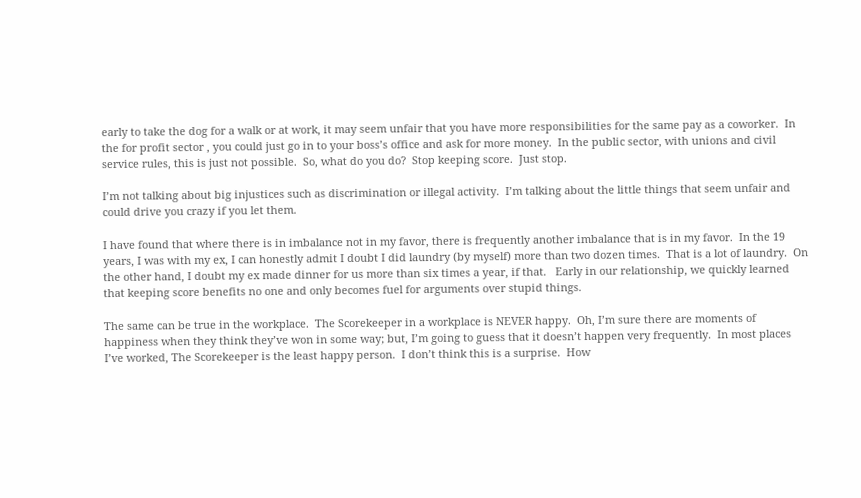early to take the dog for a walk or at work, it may seem unfair that you have more responsibilities for the same pay as a coworker.  In the for profit sector , you could just go in to your boss’s office and ask for more money.  In the public sector, with unions and civil service rules, this is just not possible.  So, what do you do?  Stop keeping score.  Just stop.

I’m not talking about big injustices such as discrimination or illegal activity.  I’m talking about the little things that seem unfair and could drive you crazy if you let them.

I have found that where there is in imbalance not in my favor, there is frequently another imbalance that is in my favor.  In the 19 years, I was with my ex, I can honestly admit I doubt I did laundry (by myself) more than two dozen times.  That is a lot of laundry.  On the other hand, I doubt my ex made dinner for us more than six times a year, if that.   Early in our relationship, we quickly learned that keeping score benefits no one and only becomes fuel for arguments over stupid things.

The same can be true in the workplace.  The Scorekeeper in a workplace is NEVER happy.  Oh, I’m sure there are moments of happiness when they think they’ve won in some way; but, I’m going to guess that it doesn’t happen very frequently.  In most places I’ve worked, The Scorekeeper is the least happy person.  I don’t think this is a surprise.  How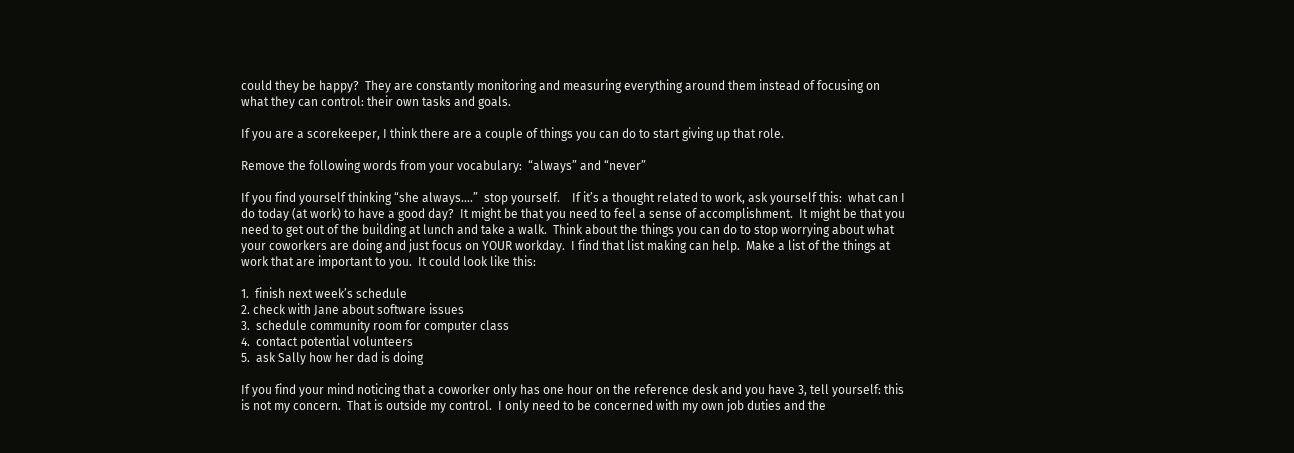could they be happy?  They are constantly monitoring and measuring everything around them instead of focusing on what they can control: their own tasks and goals.

If you are a scorekeeper, I think there are a couple of things you can do to start giving up that role.

Remove the following words from your vocabulary:  “always” and “never”

If you find yourself thinking “she always….”  stop yourself.    If it’s a thought related to work, ask yourself this:  what can I do today (at work) to have a good day?  It might be that you need to feel a sense of accomplishment.  It might be that you need to get out of the building at lunch and take a walk.  Think about the things you can do to stop worrying about what your coworkers are doing and just focus on YOUR workday.  I find that list making can help.  Make a list of the things at work that are important to you.  It could look like this:

1.  finish next week’s schedule
2. check with Jane about software issues
3.  schedule community room for computer class
4.  contact potential volunteers
5.  ask Sally how her dad is doing

If you find your mind noticing that a coworker only has one hour on the reference desk and you have 3, tell yourself: this is not my concern.  That is outside my control.  I only need to be concerned with my own job duties and the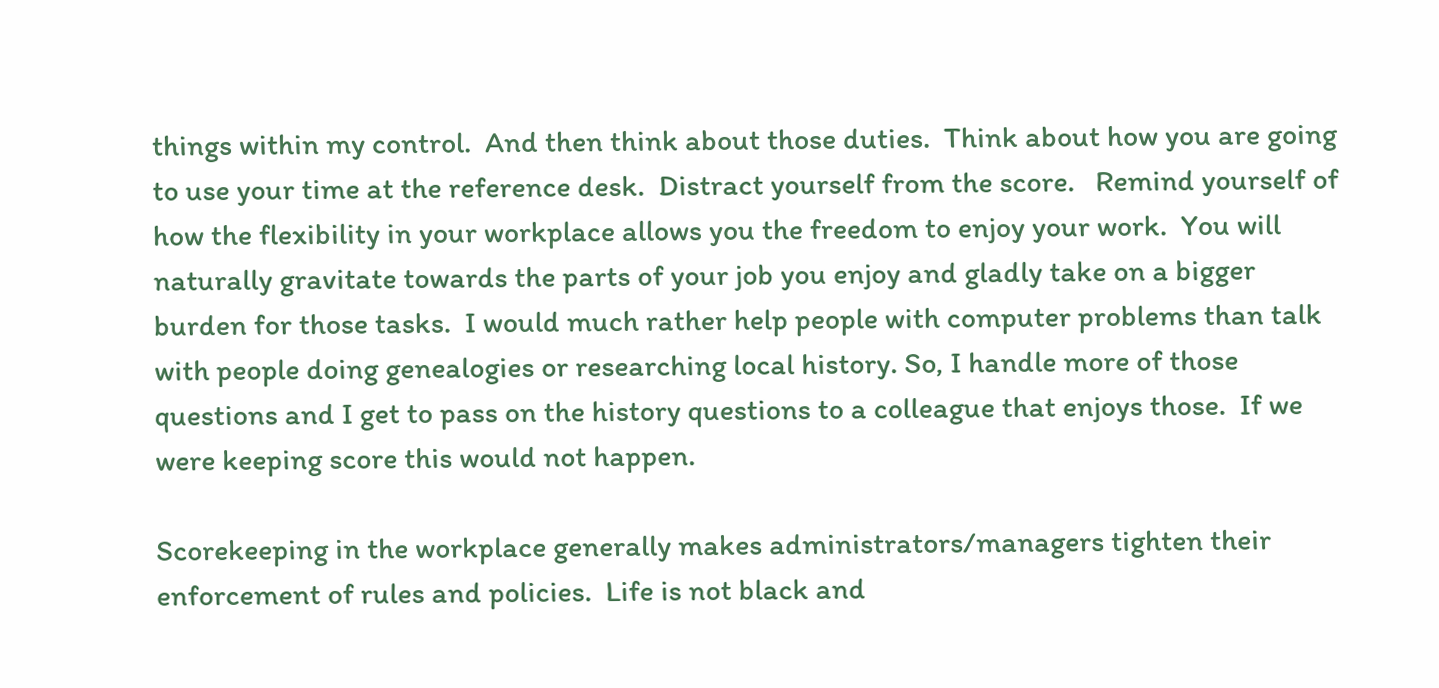things within my control.  And then think about those duties.  Think about how you are going to use your time at the reference desk.  Distract yourself from the score.   Remind yourself of how the flexibility in your workplace allows you the freedom to enjoy your work.  You will naturally gravitate towards the parts of your job you enjoy and gladly take on a bigger burden for those tasks.  I would much rather help people with computer problems than talk with people doing genealogies or researching local history. So, I handle more of those questions and I get to pass on the history questions to a colleague that enjoys those.  If we were keeping score this would not happen.

Scorekeeping in the workplace generally makes administrators/managers tighten their enforcement of rules and policies.  Life is not black and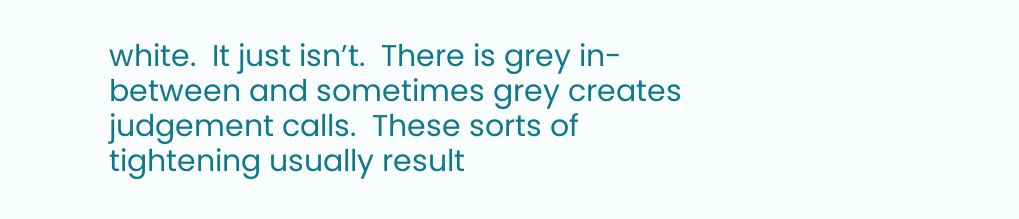white.  It just isn’t.  There is grey in-between and sometimes grey creates judgement calls.  These sorts of tightening usually result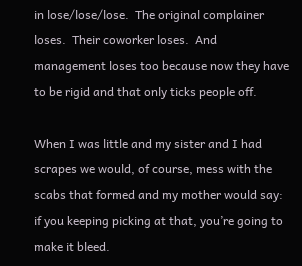in lose/lose/lose.  The original complainer loses.  Their coworker loses.  And management loses too because now they have to be rigid and that only ticks people off.

When I was little and my sister and I had scrapes we would, of course, mess with the scabs that formed and my mother would say:  if you keeping picking at that, you’re going to make it bleed.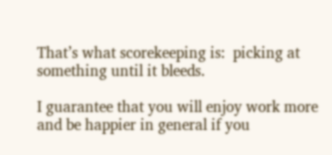That’s what scorekeeping is:  picking at something until it bleeds.

I guarantee that you will enjoy work more and be happier in general if you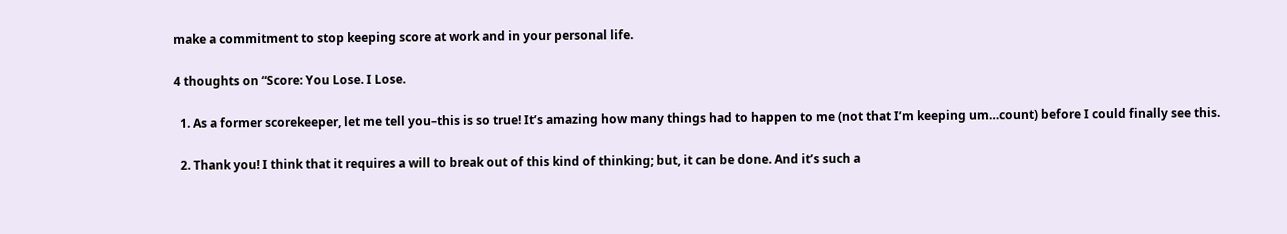make a commitment to stop keeping score at work and in your personal life.

4 thoughts on “Score: You Lose. I Lose.

  1. As a former scorekeeper, let me tell you–this is so true! It’s amazing how many things had to happen to me (not that I’m keeping um…count) before I could finally see this.

  2. Thank you! I think that it requires a will to break out of this kind of thinking; but, it can be done. And it’s such a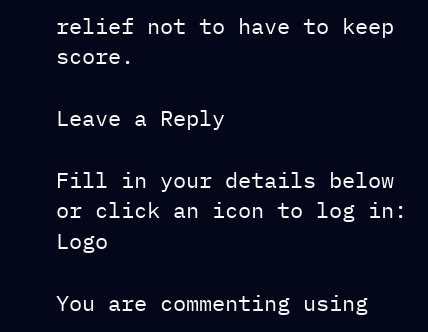relief not to have to keep score.

Leave a Reply

Fill in your details below or click an icon to log in: Logo

You are commenting using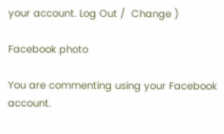your account. Log Out /  Change )

Facebook photo

You are commenting using your Facebook account.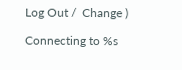Log Out /  Change )

Connecting to %s